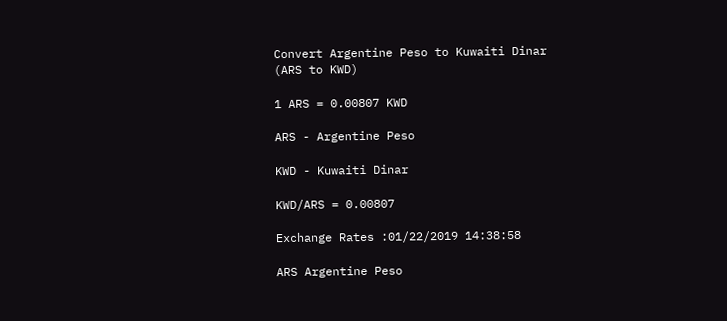Convert Argentine Peso to Kuwaiti Dinar
(ARS to KWD)

1 ARS = 0.00807 KWD

ARS - Argentine Peso

KWD - Kuwaiti Dinar

KWD/ARS = 0.00807

Exchange Rates :01/22/2019 14:38:58

ARS Argentine Peso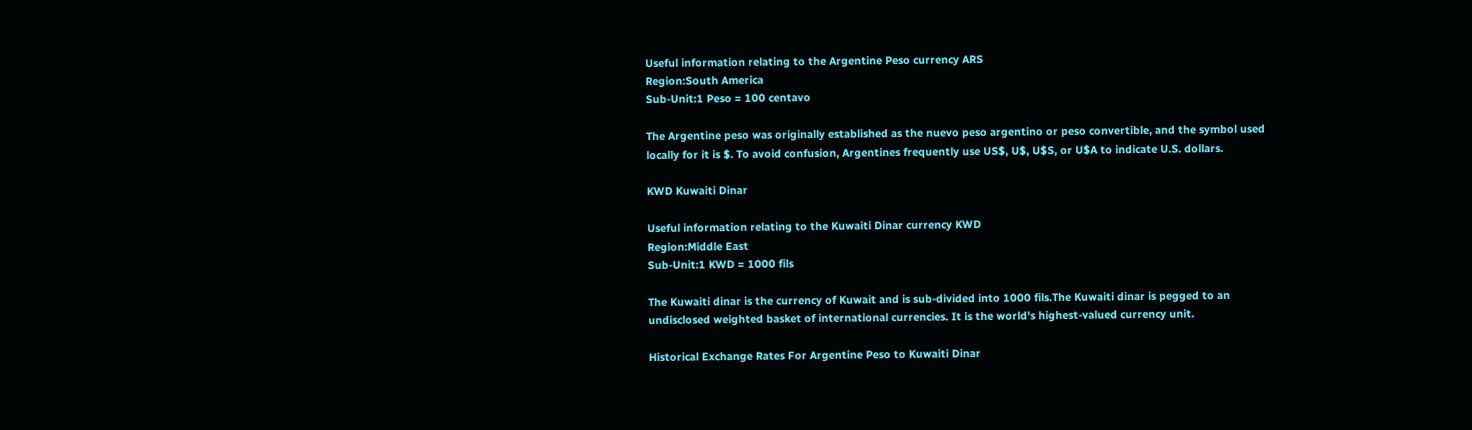Useful information relating to the Argentine Peso currency ARS
Region:South America
Sub-Unit:1 Peso = 100 centavo

The Argentine peso was originally established as the nuevo peso argentino or peso convertible, and the symbol used locally for it is $. To avoid confusion, Argentines frequently use US$, U$, U$S, or U$A to indicate U.S. dollars.

KWD Kuwaiti Dinar

Useful information relating to the Kuwaiti Dinar currency KWD
Region:Middle East
Sub-Unit:1 KWD = 1000 fils

The Kuwaiti dinar is the currency of Kuwait and is sub-divided into 1000 fils.The Kuwaiti dinar is pegged to an undisclosed weighted basket of international currencies. It is the world's highest-valued currency unit.

Historical Exchange Rates For Argentine Peso to Kuwaiti Dinar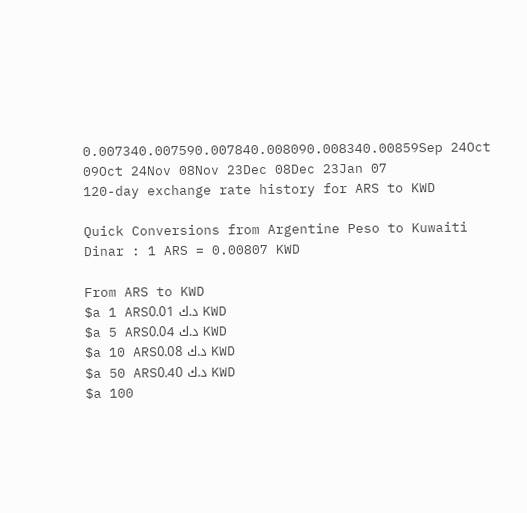0.007340.007590.007840.008090.008340.00859Sep 24Oct 09Oct 24Nov 08Nov 23Dec 08Dec 23Jan 07
120-day exchange rate history for ARS to KWD

Quick Conversions from Argentine Peso to Kuwaiti Dinar : 1 ARS = 0.00807 KWD

From ARS to KWD
$a 1 ARSد.ك 0.01 KWD
$a 5 ARSد.ك 0.04 KWD
$a 10 ARSد.ك 0.08 KWD
$a 50 ARSد.ك 0.40 KWD
$a 100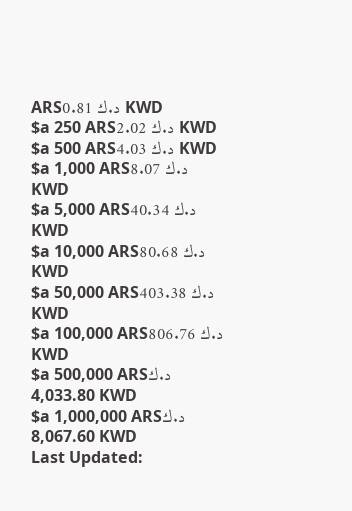ARSد.ك 0.81 KWD
$a 250 ARSد.ك 2.02 KWD
$a 500 ARSد.ك 4.03 KWD
$a 1,000 ARSد.ك 8.07 KWD
$a 5,000 ARSد.ك 40.34 KWD
$a 10,000 ARSد.ك 80.68 KWD
$a 50,000 ARSد.ك 403.38 KWD
$a 100,000 ARSد.ك 806.76 KWD
$a 500,000 ARSد.ك 4,033.80 KWD
$a 1,000,000 ARSد.ك 8,067.60 KWD
Last Updated: